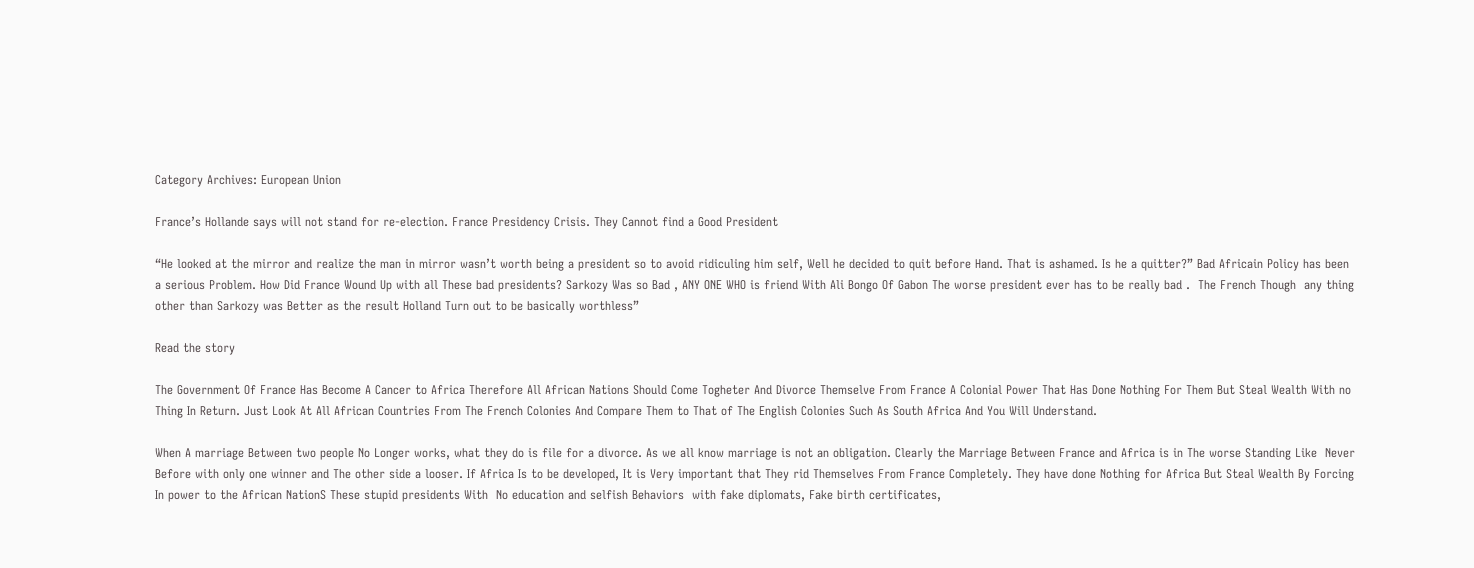Category Archives: European Union

France’s Hollande says will not stand for re-election. France Presidency Crisis. They Cannot find a Good President

“He looked at the mirror and realize the man in mirror wasn’t worth being a president so to avoid ridiculing him self, Well he decided to quit before Hand. That is ashamed. Is he a quitter?” Bad Africain Policy has been a serious Problem. How Did France Wound Up with all These bad presidents? Sarkozy Was so Bad , ANY ONE WHO is friend With Ali Bongo Of Gabon The worse president ever has to be really bad .  The French Though  any thing other than Sarkozy was Better as the result Holland Turn out to be basically worthless”

Read the story

The Government Of France Has Become A Cancer to Africa Therefore All African Nations Should Come Togheter And Divorce Themselve From France A Colonial Power That Has Done Nothing For Them But Steal Wealth With no Thing In Return. Just Look At All African Countries From The French Colonies And Compare Them to That of The English Colonies Such As South Africa And You Will Understand.

When A marriage Between two people No Longer works, what they do is file for a divorce. As we all know marriage is not an obligation. Clearly the Marriage Between France and Africa is in The worse Standing Like  Never Before with only one winner and The other side a looser. If Africa Is to be developed, It is Very important that They rid Themselves From France Completely. They have done Nothing for Africa But Steal Wealth By Forcing In power to the African NationS These stupid presidents With  No education and selfish Behaviors  with fake diplomats, Fake birth certificates,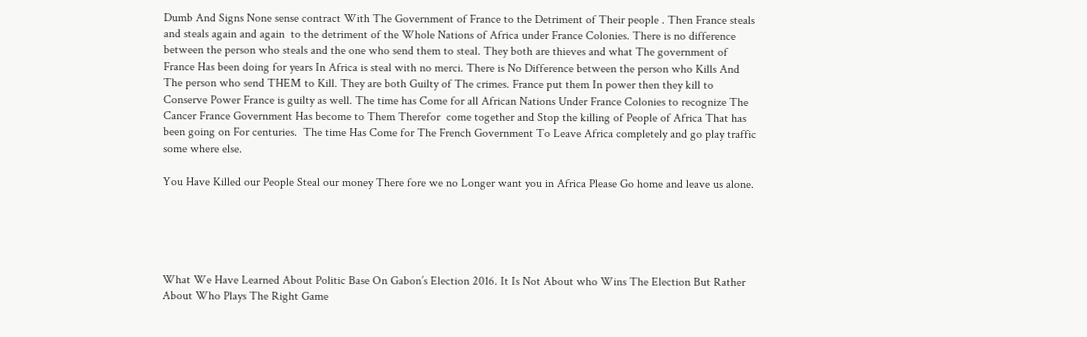Dumb And Signs None sense contract With The Government of France to the Detriment of Their people . Then France steals and steals again and again  to the detriment of the Whole Nations of Africa under France Colonies. There is no difference between the person who steals and the one who send them to steal. They both are thieves and what The government of France Has been doing for years In Africa is steal with no merci. There is No Difference between the person who Kills And The person who send THEM to Kill. They are both Guilty of The crimes. France put them In power then they kill to Conserve Power France is guilty as well. The time has Come for all African Nations Under France Colonies to recognize The Cancer France Government Has become to Them Therefor  come together and Stop the killing of People of Africa That has been going on For centuries.  The time Has Come for The French Government To Leave Africa completely and go play traffic some where else.

You Have Killed our People Steal our money There fore we no Longer want you in Africa Please Go home and leave us alone.





What We Have Learned About Politic Base On Gabon’s Election 2016. It Is Not About who Wins The Election But Rather About Who Plays The Right Game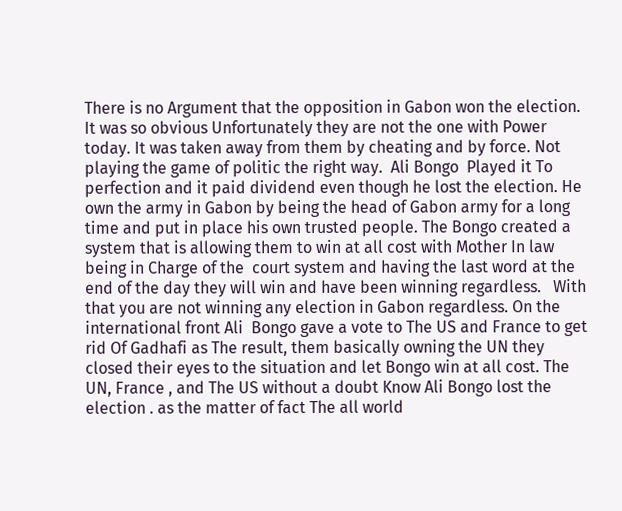There is no Argument that the opposition in Gabon won the election. It was so obvious Unfortunately they are not the one with Power today. It was taken away from them by cheating and by force. Not playing the game of politic the right way.  Ali Bongo  Played it To perfection and it paid dividend even though he lost the election. He own the army in Gabon by being the head of Gabon army for a long  time and put in place his own trusted people. The Bongo created a system that is allowing them to win at all cost with Mother In law being in Charge of the  court system and having the last word at the end of the day they will win and have been winning regardless.   With that you are not winning any election in Gabon regardless. On the international front Ali  Bongo gave a vote to The US and France to get rid Of Gadhafi as The result, them basically owning the UN they closed their eyes to the situation and let Bongo win at all cost. The UN, France , and The US without a doubt Know Ali Bongo lost the election . as the matter of fact The all world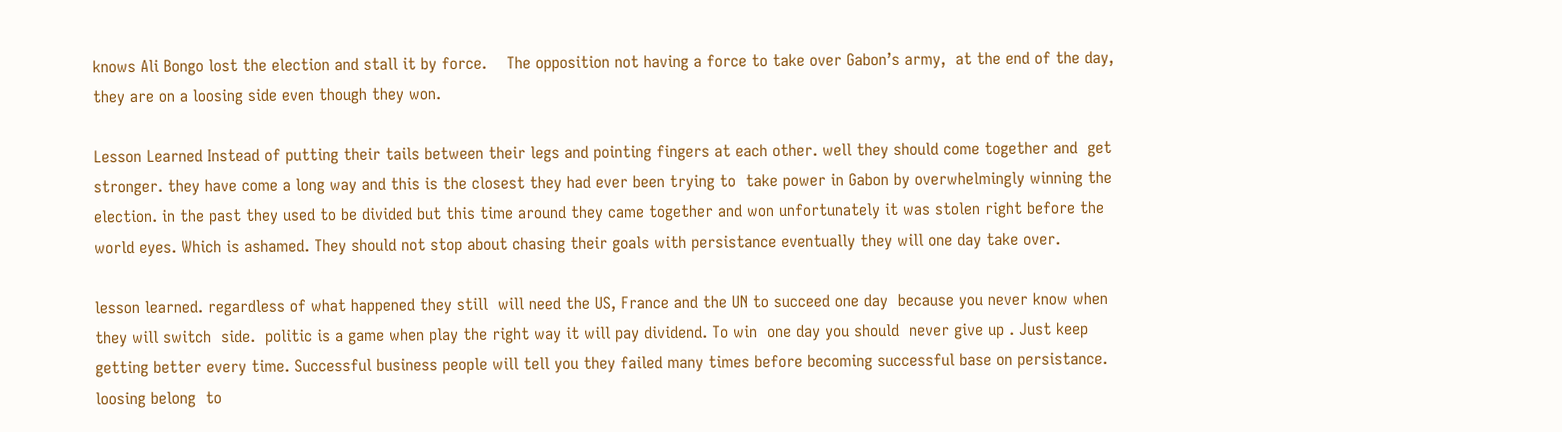knows Ali Bongo lost the election and stall it by force.    The opposition not having a force to take over Gabon’s army,  at the end of the day, they are on a loosing side even though they won.

Lesson Learned Instead of putting their tails between their legs and pointing fingers at each other. well they should come together and  get stronger. they have come a long way and this is the closest they had ever been trying to  take power in Gabon by overwhelmingly winning the election. in the past they used to be divided but this time around they came together and won unfortunately it was stolen right before the world eyes. Which is ashamed. They should not stop about chasing their goals with persistance eventually they will one day take over.

lesson learned. regardless of what happened they still  will need the US, France and the UN to succeed one day  because you never know when they will switch  side.  politic is a game when play the right way it will pay dividend. To win  one day you should  never give up . Just keep getting better every time. Successful business people will tell you they failed many times before becoming successful base on persistance.  loosing belong  to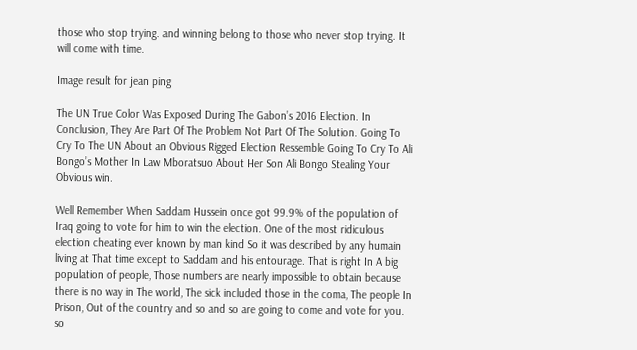those who stop trying. and winning belong to those who never stop trying. It will come with time.

Image result for jean ping

The UN True Color Was Exposed During The Gabon’s 2016 Election. In Conclusion, They Are Part Of The Problem Not Part Of The Solution. Going To Cry To The UN About an Obvious Rigged Election Ressemble Going To Cry To Ali Bongo’s Mother In Law Mboratsuo About Her Son Ali Bongo Stealing Your Obvious win.

Well Remember When Saddam Hussein once got 99.9% of the population of Iraq going to vote for him to win the election. One of the most ridiculous election cheating ever known by man kind So it was described by any humain living at That time except to Saddam and his entourage. That is right In A big population of people, Those numbers are nearly impossible to obtain because there is no way in The world, The sick included those in the coma, The people In Prison, Out of the country and so and so are going to come and vote for you. so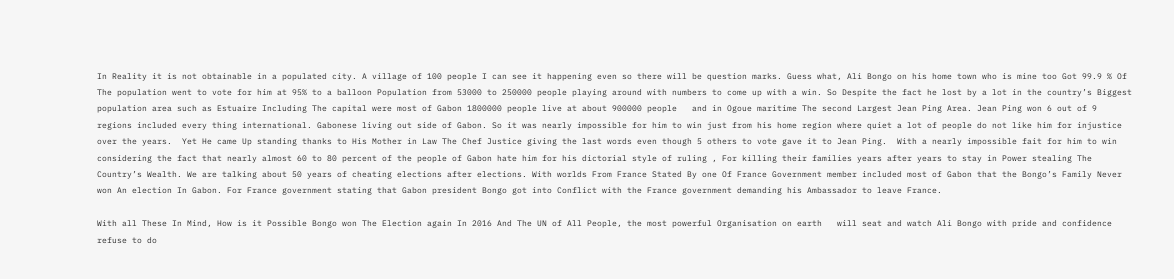In Reality it is not obtainable in a populated city. A village of 100 people I can see it happening even so there will be question marks. Guess what, Ali Bongo on his home town who is mine too Got 99.9 % Of The population went to vote for him at 95% to a balloon Population from 53000 to 250000 people playing around with numbers to come up with a win. So Despite the fact he lost by a lot in the country’s Biggest population area such as Estuaire Including The capital were most of Gabon 1800000 people live at about 900000 people   and in Ogoue maritime The second Largest Jean Ping Area. Jean Ping won 6 out of 9 regions included every thing international. Gabonese living out side of Gabon. So it was nearly impossible for him to win just from his home region where quiet a lot of people do not like him for injustice over the years.  Yet He came Up standing thanks to His Mother in Law The Chef Justice giving the last words even though 5 others to vote gave it to Jean Ping.  With a nearly impossible fait for him to win considering the fact that nearly almost 60 to 80 percent of the people of Gabon hate him for his dictorial style of ruling , For killing their families years after years to stay in Power stealing The Country’s Wealth. We are talking about 50 years of cheating elections after elections. With worlds From France Stated By one Of France Government member included most of Gabon that the Bongo’s Family Never won An election In Gabon. For France government stating that Gabon president Bongo got into Conflict with the France government demanding his Ambassador to leave France.

With all These In Mind, How is it Possible Bongo won The Election again In 2016 And The UN of All People, the most powerful Organisation on earth   will seat and watch Ali Bongo with pride and confidence refuse to do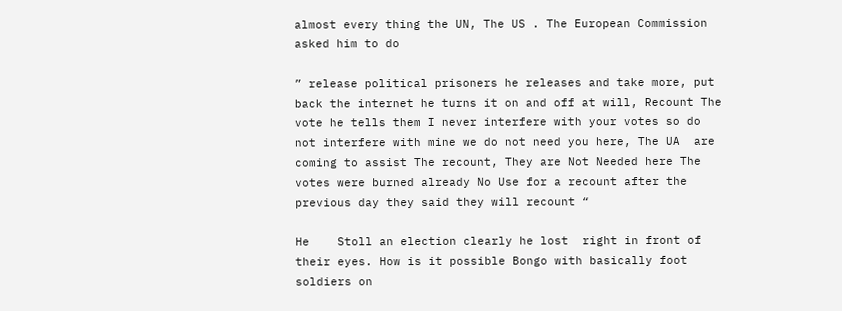almost every thing the UN, The US . The European Commission asked him to do

” release political prisoners he releases and take more, put back the internet he turns it on and off at will, Recount The vote he tells them I never interfere with your votes so do not interfere with mine we do not need you here, The UA  are coming to assist The recount, They are Not Needed here The votes were burned already No Use for a recount after the previous day they said they will recount “

He    Stoll an election clearly he lost  right in front of their eyes. How is it possible Bongo with basically foot soldiers on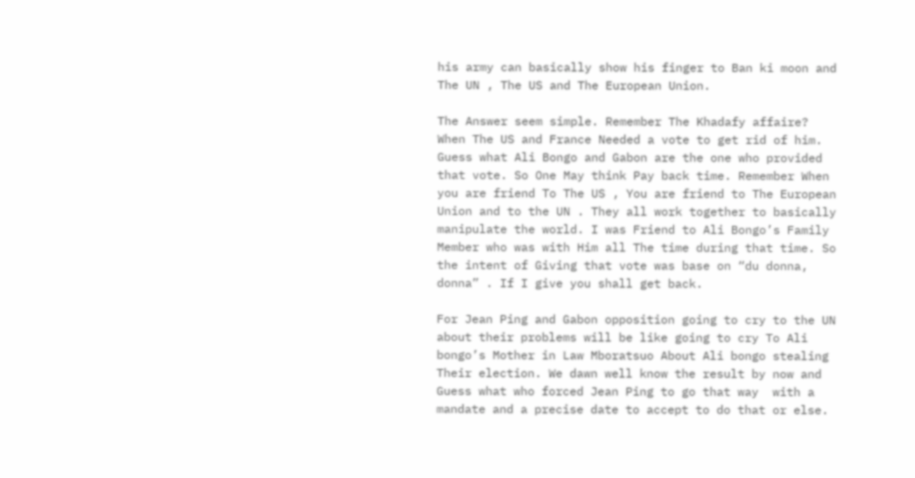his army can basically show his finger to Ban ki moon and The UN , The US and The European Union.

The Answer seem simple. Remember The Khadafy affaire? When The US and France Needed a vote to get rid of him. Guess what Ali Bongo and Gabon are the one who provided that vote. So One May think Pay back time. Remember When you are friend To The US , You are friend to The European Union and to the UN . They all work together to basically manipulate the world. I was Friend to Ali Bongo’s Family Member who was with Him all The time during that time. So the intent of Giving that vote was base on “du donna, donna” . If I give you shall get back.

For Jean Ping and Gabon opposition going to cry to the UN about their problems will be like going to cry To Ali bongo’s Mother in Law Mboratsuo About Ali bongo stealing Their election. We dawn well know the result by now and Guess what who forced Jean Ping to go that way  with a mandate and a precise date to accept to do that or else.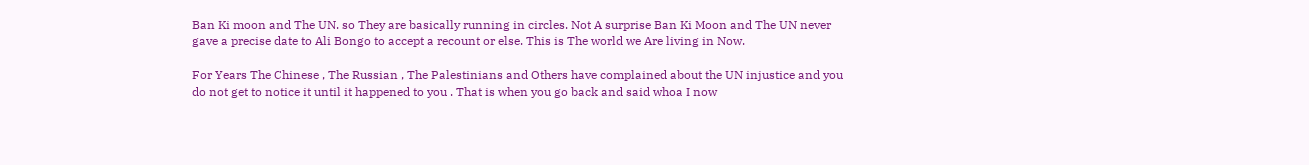Ban Ki moon and The UN. so They are basically running in circles. Not A surprise Ban Ki Moon and The UN never gave a precise date to Ali Bongo to accept a recount or else. This is The world we Are living in Now.

For Years The Chinese , The Russian , The Palestinians and Others have complained about the UN injustice and you do not get to notice it until it happened to you . That is when you go back and said whoa I now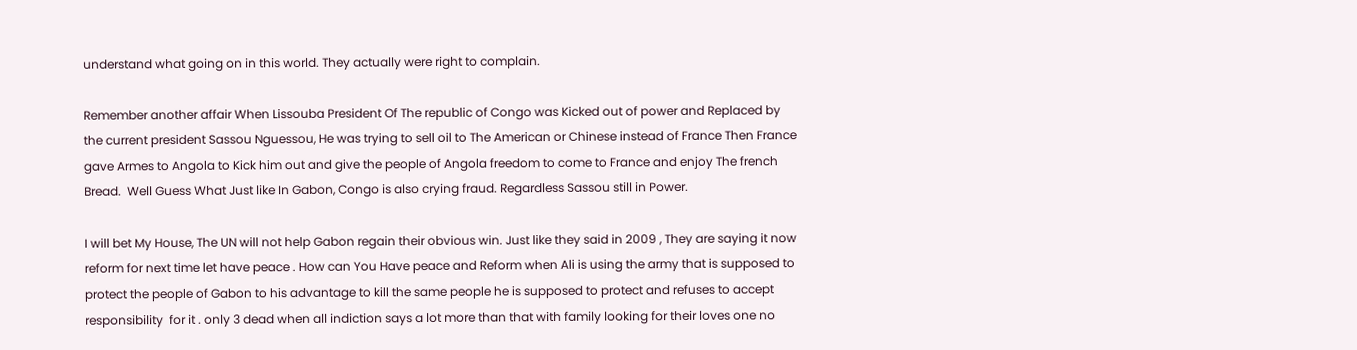understand what going on in this world. They actually were right to complain.

Remember another affair When Lissouba President Of The republic of Congo was Kicked out of power and Replaced by the current president Sassou Nguessou, He was trying to sell oil to The American or Chinese instead of France Then France gave Armes to Angola to Kick him out and give the people of Angola freedom to come to France and enjoy The french  Bread.  Well Guess What Just like In Gabon, Congo is also crying fraud. Regardless Sassou still in Power.

I will bet My House, The UN will not help Gabon regain their obvious win. Just like they said in 2009 , They are saying it now reform for next time let have peace . How can You Have peace and Reform when Ali is using the army that is supposed to protect the people of Gabon to his advantage to kill the same people he is supposed to protect and refuses to accept responsibility  for it . only 3 dead when all indiction says a lot more than that with family looking for their loves one no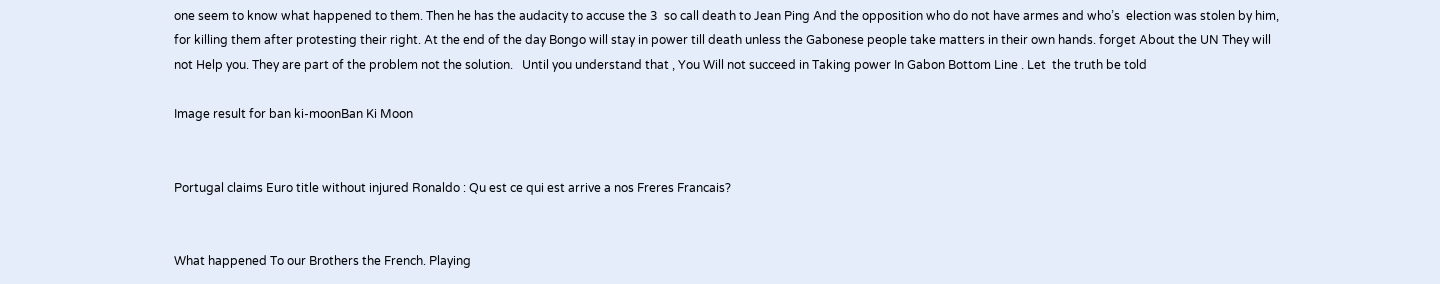one seem to know what happened to them. Then he has the audacity to accuse the 3  so call death to Jean Ping And the opposition who do not have armes and who’s  election was stolen by him,  for killing them after protesting their right. At the end of the day Bongo will stay in power till death unless the Gabonese people take matters in their own hands. forget About the UN They will not Help you. They are part of the problem not the solution.   Until you understand that , You Will not succeed in Taking power In Gabon Bottom Line . Let  the truth be told

Image result for ban ki-moonBan Ki Moon


Portugal claims Euro title without injured Ronaldo : Qu est ce qui est arrive a nos Freres Francais?


What happened To our Brothers the French. Playing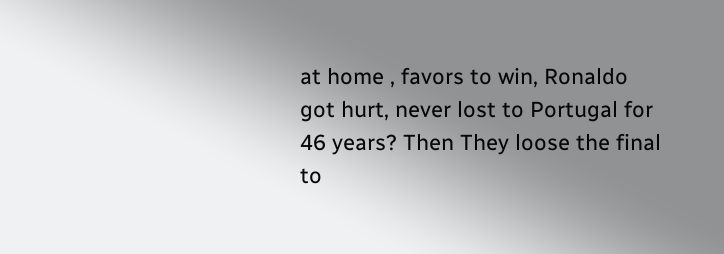at home , favors to win, Ronaldo got hurt, never lost to Portugal for 46 years? Then They loose the final to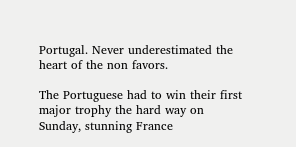Portugal. Never underestimated the heart of the non favors.

The Portuguese had to win their first major trophy the hard way on Sunday, stunning France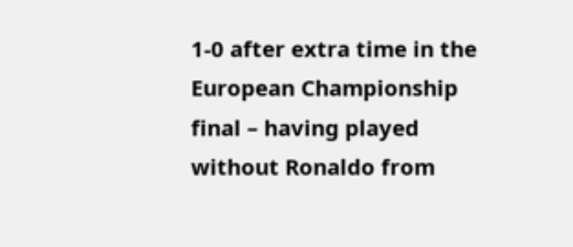1-0 after extra time in the European Championship final – having played without Ronaldo from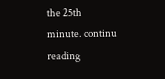the 25th minute. continu reading